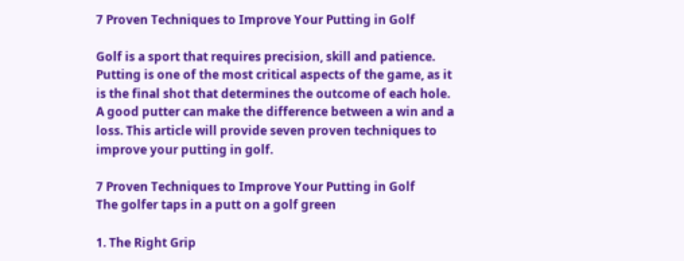7 Proven Techniques to Improve Your Putting in Golf

Golf is a sport that requires precision, skill and patience. Putting is one of the most critical aspects of the game, as it is the final shot that determines the outcome of each hole. A good putter can make the difference between a win and a loss. This article will provide seven proven techniques to improve your putting in golf.

7 Proven Techniques to Improve Your Putting in Golf
The golfer taps in a putt on a golf green

1. The Right Grip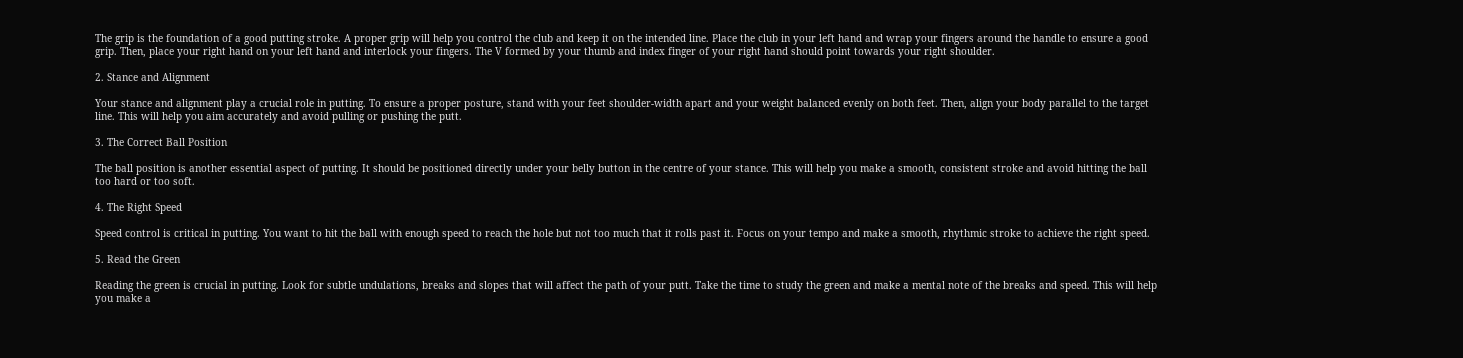The grip is the foundation of a good putting stroke. A proper grip will help you control the club and keep it on the intended line. Place the club in your left hand and wrap your fingers around the handle to ensure a good grip. Then, place your right hand on your left hand and interlock your fingers. The V formed by your thumb and index finger of your right hand should point towards your right shoulder.

2. Stance and Alignment

Your stance and alignment play a crucial role in putting. To ensure a proper posture, stand with your feet shoulder-width apart and your weight balanced evenly on both feet. Then, align your body parallel to the target line. This will help you aim accurately and avoid pulling or pushing the putt.

3. The Correct Ball Position

The ball position is another essential aspect of putting. It should be positioned directly under your belly button in the centre of your stance. This will help you make a smooth, consistent stroke and avoid hitting the ball too hard or too soft.

4. The Right Speed

Speed control is critical in putting. You want to hit the ball with enough speed to reach the hole but not too much that it rolls past it. Focus on your tempo and make a smooth, rhythmic stroke to achieve the right speed.

5. Read the Green

Reading the green is crucial in putting. Look for subtle undulations, breaks and slopes that will affect the path of your putt. Take the time to study the green and make a mental note of the breaks and speed. This will help you make a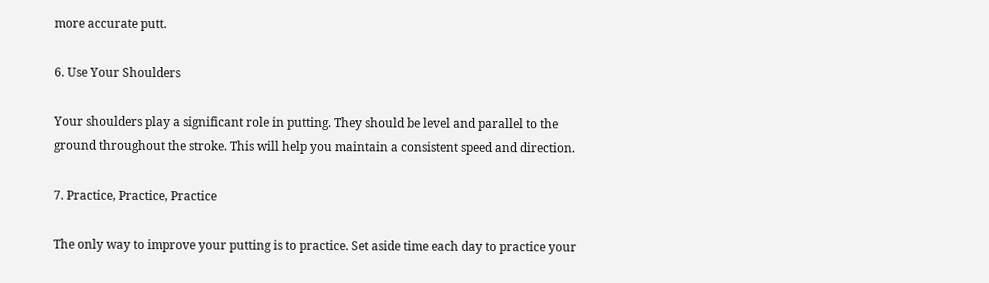more accurate putt.

6. Use Your Shoulders

Your shoulders play a significant role in putting. They should be level and parallel to the ground throughout the stroke. This will help you maintain a consistent speed and direction.

7. Practice, Practice, Practice

The only way to improve your putting is to practice. Set aside time each day to practice your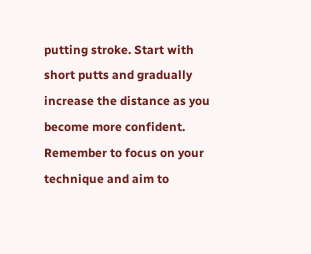putting stroke. Start with short putts and gradually increase the distance as you become more confident. Remember to focus on your technique and aim to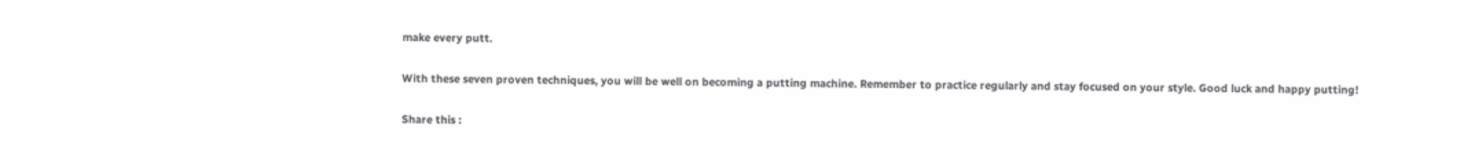make every putt.

With these seven proven techniques, you will be well on becoming a putting machine. Remember to practice regularly and stay focused on your style. Good luck and happy putting!

Share this :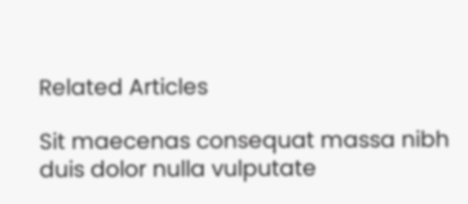Related Articles

Sit maecenas consequat massa nibh duis dolor nulla vulputate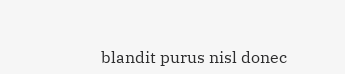blandit purus nisl donec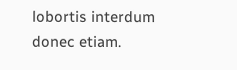lobortis interdum donec etiam.